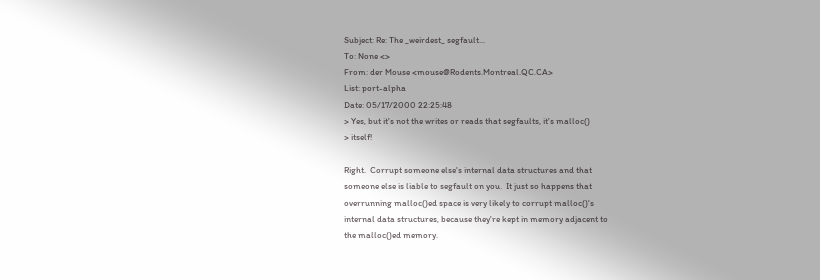Subject: Re: The _weirdest_ segfault...
To: None <>
From: der Mouse <mouse@Rodents.Montreal.QC.CA>
List: port-alpha
Date: 05/17/2000 22:25:48
> Yes, but it's not the writes or reads that segfaults, it's malloc()
> itself!

Right.  Corrupt someone else's internal data structures and that
someone else is liable to segfault on you.  It just so happens that
overrunning malloc()ed space is very likely to corrupt malloc()'s
internal data structures, because they're kept in memory adjacent to
the malloc()ed memory.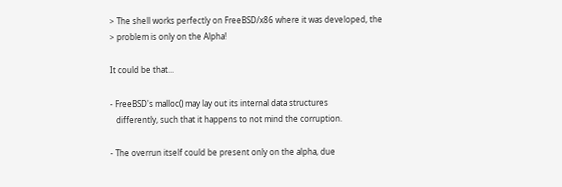> The shell works perfectly on FreeBSD/x86 where it was developed, the
> problem is only on the Alpha!

It could be that...

- FreeBSD's malloc() may lay out its internal data structures
   differently, such that it happens to not mind the corruption.

- The overrun itself could be present only on the alpha, due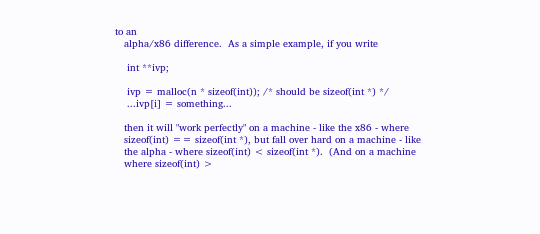to an
   alpha/x86 difference.  As a simple example, if you write

    int **ivp;

    ivp = malloc(n * sizeof(int)); /* should be sizeof(int *) */
    ...ivp[i] = something...

   then it will "work perfectly" on a machine - like the x86 - where
   sizeof(int) == sizeof(int *), but fall over hard on a machine - like
   the alpha - where sizeof(int) < sizeof(int *).  (And on a machine
   where sizeof(int) >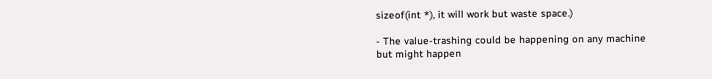sizeof(int *), it will work but waste space.)

- The value-trashing could be happening on any machine but might happen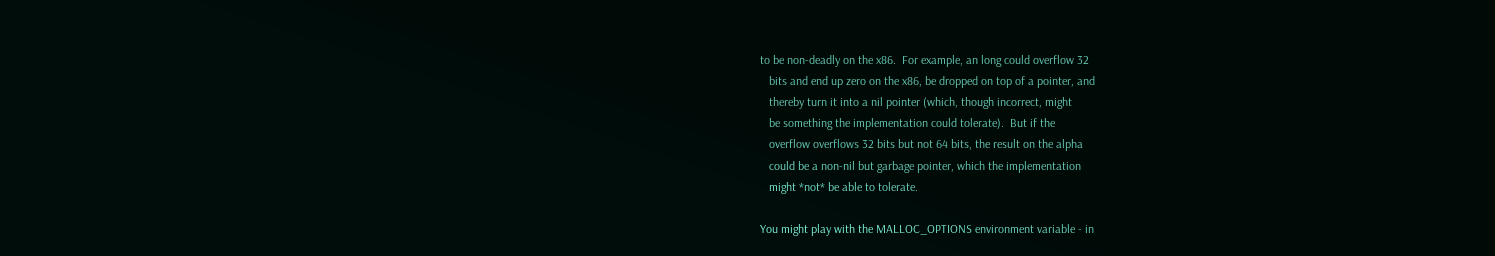to be non-deadly on the x86.  For example, an long could overflow 32
   bits and end up zero on the x86, be dropped on top of a pointer, and
   thereby turn it into a nil pointer (which, though incorrect, might
   be something the implementation could tolerate).  But if the
   overflow overflows 32 bits but not 64 bits, the result on the alpha
   could be a non-nil but garbage pointer, which the implementation
   might *not* be able to tolerate.

You might play with the MALLOC_OPTIONS environment variable - in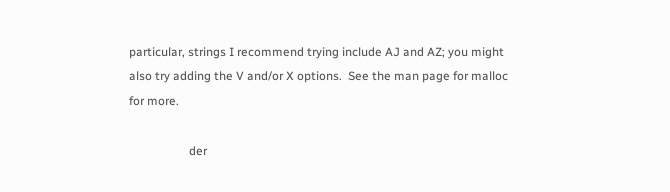particular, strings I recommend trying include AJ and AZ; you might
also try adding the V and/or X options.  See the man page for malloc
for more.

                    der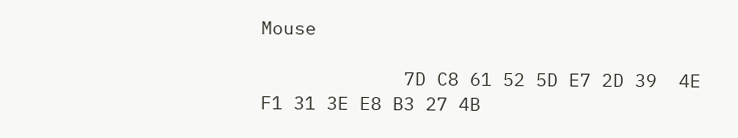Mouse

             7D C8 61 52 5D E7 2D 39  4E F1 31 3E E8 B3 27 4B